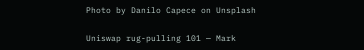Photo by Danilo Capece on Unsplash

Uniswap rug-pulling 101 — Mark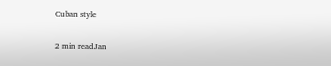Cuban style

2 min readJan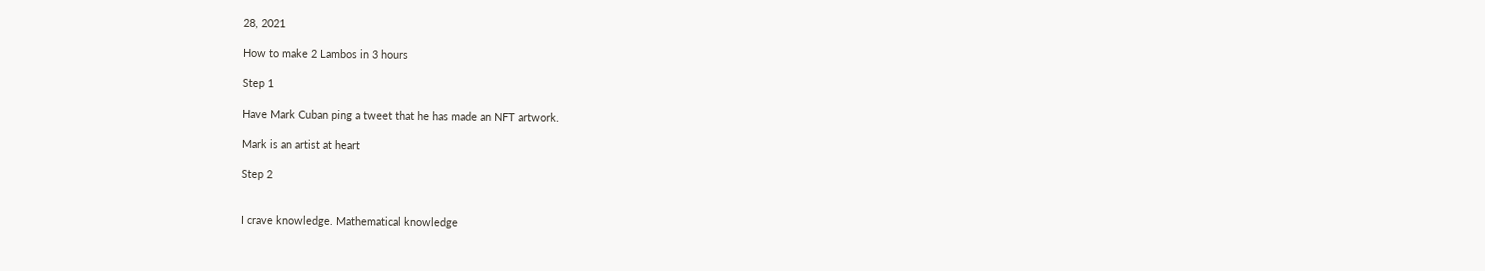28, 2021

How to make 2 Lambos in 3 hours

Step 1

Have Mark Cuban ping a tweet that he has made an NFT artwork.

Mark is an artist at heart

Step 2


I crave knowledge. Mathematical knowledge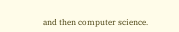and then computer science.